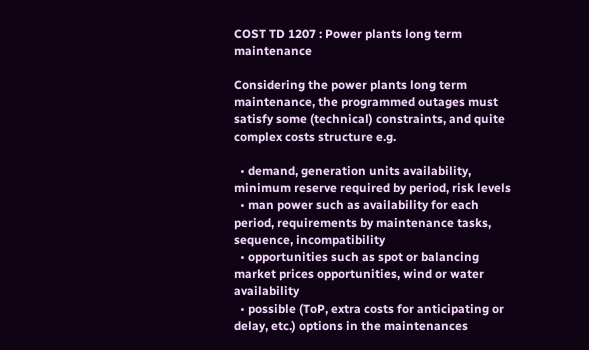COST TD 1207 : Power plants long term maintenance

Considering the power plants long term maintenance, the programmed outages must satisfy some (technical) constraints, and quite complex costs structure e.g.

  • demand, generation units availability, minimum reserve required by period, risk levels
  • man power such as availability for each period, requirements by maintenance tasks, sequence, incompatibility
  • opportunities such as spot or balancing market prices opportunities, wind or water availability
  • possible (ToP, extra costs for anticipating or delay, etc.) options in the maintenances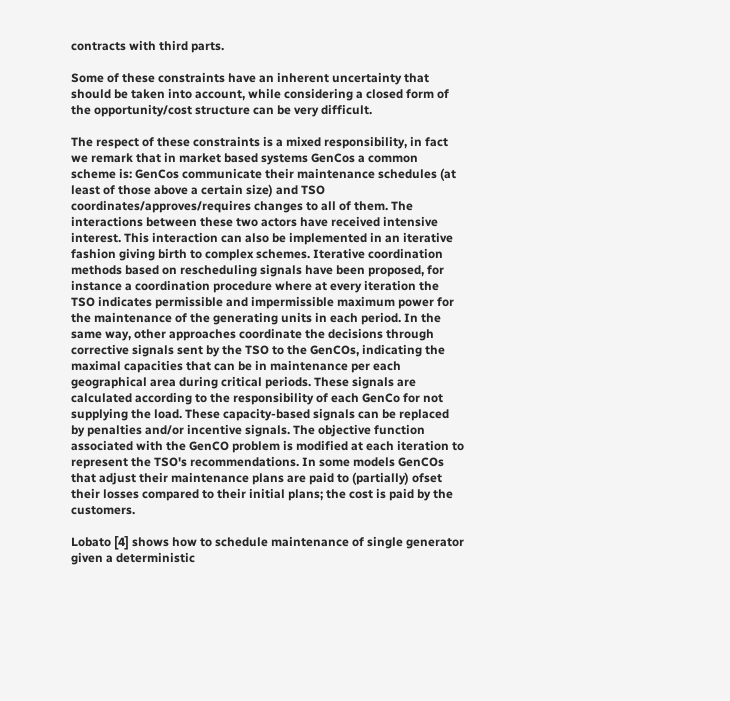contracts with third parts.

Some of these constraints have an inherent uncertainty that should be taken into account, while considering a closed form of the opportunity/cost structure can be very difficult.

The respect of these constraints is a mixed responsibility, in fact we remark that in market based systems GenCos a common scheme is: GenCos communicate their maintenance schedules (at least of those above a certain size) and TSO coordinates/approves/requires changes to all of them. The interactions between these two actors have received intensive interest. This interaction can also be implemented in an iterative fashion giving birth to complex schemes. Iterative coordination methods based on rescheduling signals have been proposed, for instance a coordination procedure where at every iteration the TSO indicates permissible and impermissible maximum power for the maintenance of the generating units in each period. In the same way, other approaches coordinate the decisions through corrective signals sent by the TSO to the GenCOs, indicating the maximal capacities that can be in maintenance per each geographical area during critical periods. These signals are calculated according to the responsibility of each GenCo for not supplying the load. These capacity-based signals can be replaced by penalties and/or incentive signals. The objective function associated with the GenCO problem is modified at each iteration to represent the TSO's recommendations. In some models GenCOs that adjust their maintenance plans are paid to (partially) ofset their losses compared to their initial plans; the cost is paid by the customers.

Lobato [4] shows how to schedule maintenance of single generator given a deterministic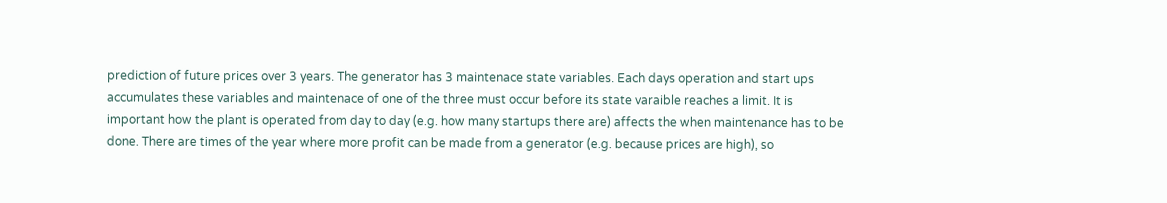prediction of future prices over 3 years. The generator has 3 maintenace state variables. Each days operation and start ups accumulates these variables and maintenace of one of the three must occur before its state varaible reaches a limit. It is important how the plant is operated from day to day (e.g. how many startups there are) affects the when maintenance has to be done. There are times of the year where more profit can be made from a generator (e.g. because prices are high), so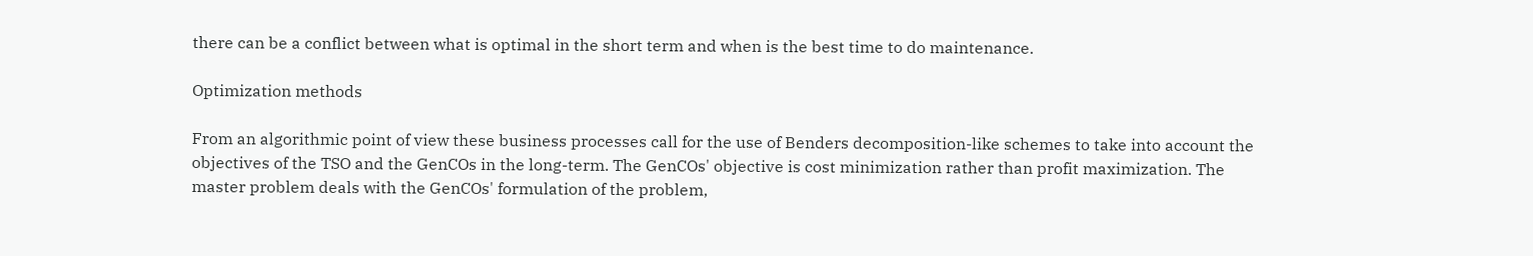there can be a conflict between what is optimal in the short term and when is the best time to do maintenance.

Optimization methods

From an algorithmic point of view these business processes call for the use of Benders decomposition-like schemes to take into account the objectives of the TSO and the GenCOs in the long-term. The GenCOs' objective is cost minimization rather than profit maximization. The master problem deals with the GenCOs' formulation of the problem,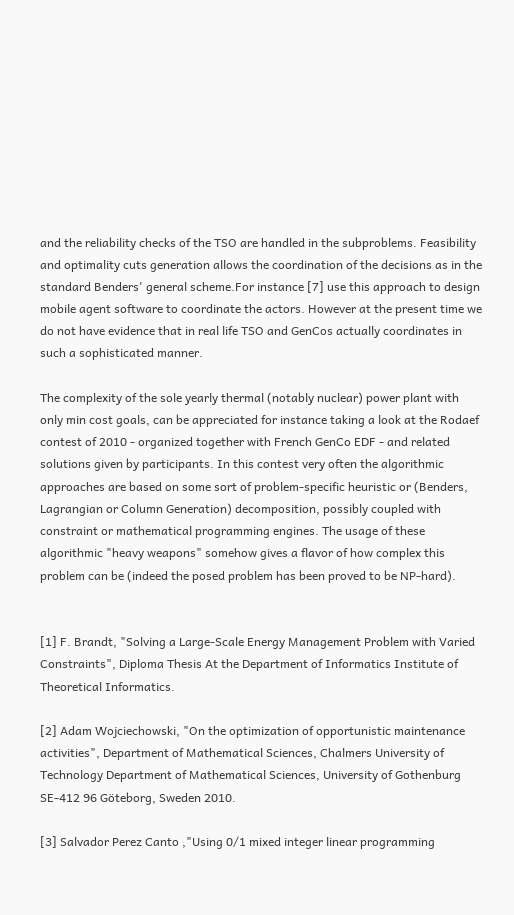and the reliability checks of the TSO are handled in the subproblems. Feasibility and optimality cuts generation allows the coordination of the decisions as in the standard Benders' general scheme.For instance [7] use this approach to design mobile agent software to coordinate the actors. However at the present time we do not have evidence that in real life TSO and GenCos actually coordinates in such a sophisticated manner.

The complexity of the sole yearly thermal (notably nuclear) power plant with only min cost goals, can be appreciated for instance taking a look at the Rodaef contest of 2010 - organized together with French GenCo EDF - and related solutions given by participants. In this contest very often the algorithmic approaches are based on some sort of problem-specific heuristic or (Benders, Lagrangian or Column Generation) decomposition, possibly coupled with constraint or mathematical programming engines. The usage of these algorithmic "heavy weapons" somehow gives a flavor of how complex this problem can be (indeed the posed problem has been proved to be NP-hard).


[1] F. Brandt, "Solving a Large-Scale Energy Management Problem with Varied Constraints", Diploma Thesis At the Department of Informatics Institute of Theoretical Informatics.

[2] Adam Wojciechowski, "On the optimization of opportunistic maintenance activities", Department of Mathematical Sciences, Chalmers University of Technology Department of Mathematical Sciences, University of Gothenburg SE-412 96 Göteborg, Sweden 2010.

[3] Salvador Perez Canto ,"Using 0/1 mixed integer linear programming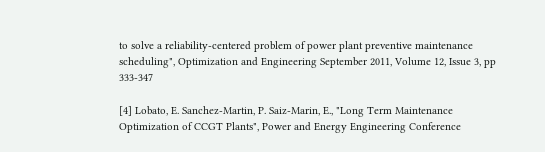to solve a reliability-centered problem of power plant preventive maintenance scheduling", Optimization and Engineering September 2011, Volume 12, Issue 3, pp 333-347

[4] Lobato, E. Sanchez-Martin, P. Saiz-Marin, E., "Long Term Maintenance Optimization of CCGT Plants", Power and Energy Engineering Conference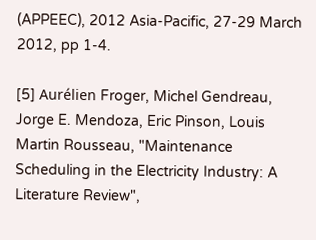(APPEEC), 2012 Asia-Pacific, 27-29 March 2012, pp 1-4.

[5] Aurélien Froger, Michel Gendreau, Jorge E. Mendoza, Eric Pinson, Louis Martin Rousseau, "Maintenance Scheduling in the Electricity Industry: A Literature Review",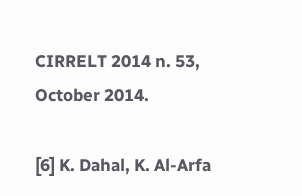CIRRELT 2014 n. 53, October 2014.

[6] K. Dahal, K. Al-Arfa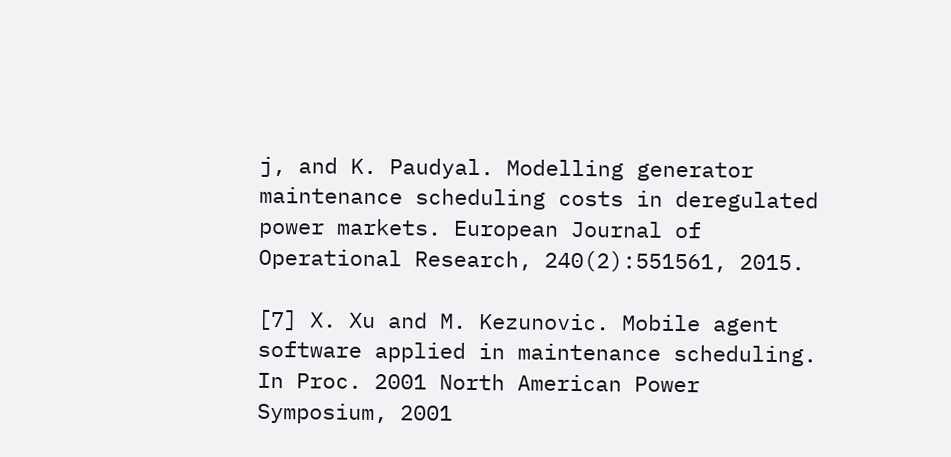j, and K. Paudyal. Modelling generator maintenance scheduling costs in deregulated power markets. European Journal of Operational Research, 240(2):551561, 2015.

[7] X. Xu and M. Kezunovic. Mobile agent software applied in maintenance scheduling. In Proc. 2001 North American Power Symposium, 2001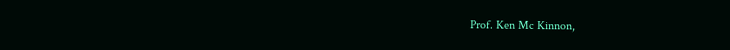Prof. Ken Mc Kinnon,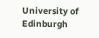University of Edinburgh